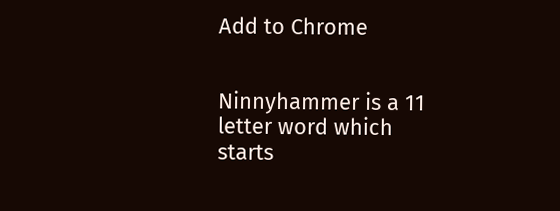Add to Chrome


Ninnyhammer is a 11 letter word which starts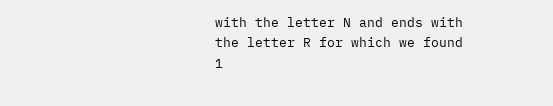with the letter N and ends with the letter R for which we found 1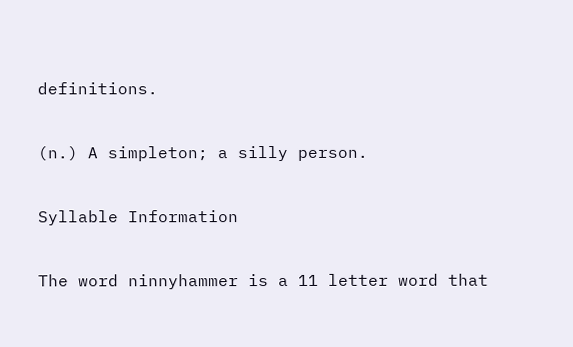definitions.

(n.) A simpleton; a silly person.

Syllable Information

The word ninnyhammer is a 11 letter word that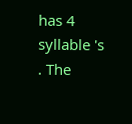has 4 syllable 's . The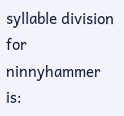syllable division for ninnyhammer is: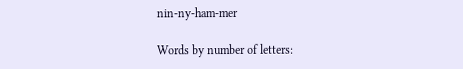nin-ny-ham-mer

Words by number of letters: